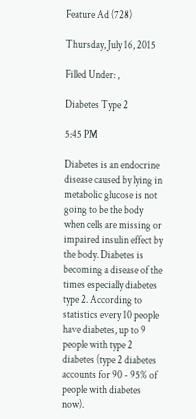Feature Ad (728)

Thursday, July 16, 2015

Filled Under: ,

Diabetes Type 2

5:45 PM

Diabetes is an endocrine disease caused by lying in metabolic glucose is not going to be the body when cells are missing or impaired insulin effect by the body. Diabetes is becoming a disease of the times especially diabetes type 2. According to statistics every 10 people have diabetes, up to 9 people with type 2 diabetes (type 2 diabetes accounts for 90 - 95% of people with diabetes now).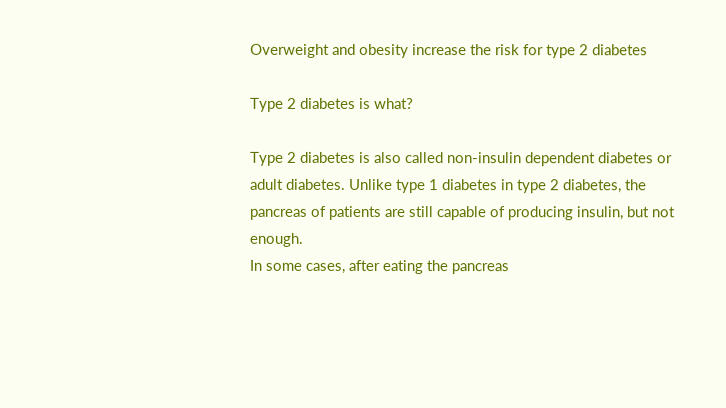Overweight and obesity increase the risk for type 2 diabetes

Type 2 diabetes is what?

Type 2 diabetes is also called non-insulin dependent diabetes or adult diabetes. Unlike type 1 diabetes in type 2 diabetes, the pancreas of patients are still capable of producing insulin, but not enough.
In some cases, after eating the pancreas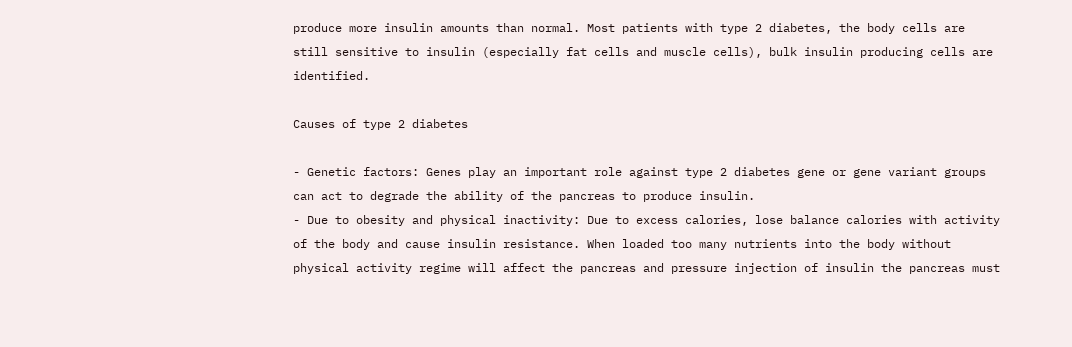produce more insulin amounts than normal. Most patients with type 2 diabetes, the body cells are still sensitive to insulin (especially fat cells and muscle cells), bulk insulin producing cells are identified.

Causes of type 2 diabetes

- Genetic factors: Genes play an important role against type 2 diabetes gene or gene variant groups can act to degrade the ability of the pancreas to produce insulin.
- Due to obesity and physical inactivity: Due to excess calories, lose balance calories with activity of the body and cause insulin resistance. When loaded too many nutrients into the body without physical activity regime will affect the pancreas and pressure injection of insulin the pancreas must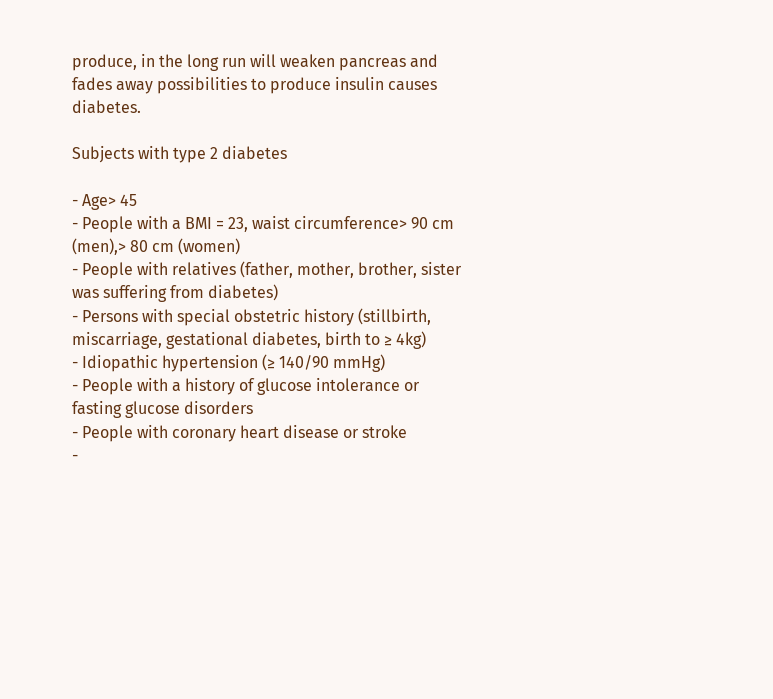produce, in the long run will weaken pancreas and fades away possibilities to produce insulin causes diabetes.

Subjects with type 2 diabetes

- Age> 45
- People with a BMI = 23, waist circumference> 90 cm (men),> 80 cm (women)
- People with relatives (father, mother, brother, sister was suffering from diabetes)
- Persons with special obstetric history (stillbirth, miscarriage, gestational diabetes, birth to ≥ 4kg)
- Idiopathic hypertension (≥ 140/90 mmHg)
- People with a history of glucose intolerance or fasting glucose disorders
- People with coronary heart disease or stroke
-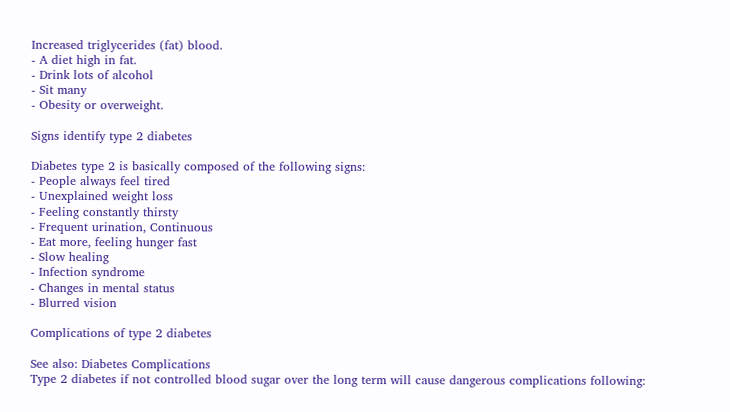Increased triglycerides (fat) blood.
- A diet high in fat.
- Drink lots of alcohol
- Sit many
- Obesity or overweight.

Signs identify type 2 diabetes

Diabetes type 2 is basically composed of the following signs:
- People always feel tired
- Unexplained weight loss
- Feeling constantly thirsty
- Frequent urination, Continuous
- Eat more, feeling hunger fast
- Slow healing
- Infection syndrome
- Changes in mental status
- Blurred vision

Complications of type 2 diabetes

See also: Diabetes Complications
Type 2 diabetes if not controlled blood sugar over the long term will cause dangerous complications following: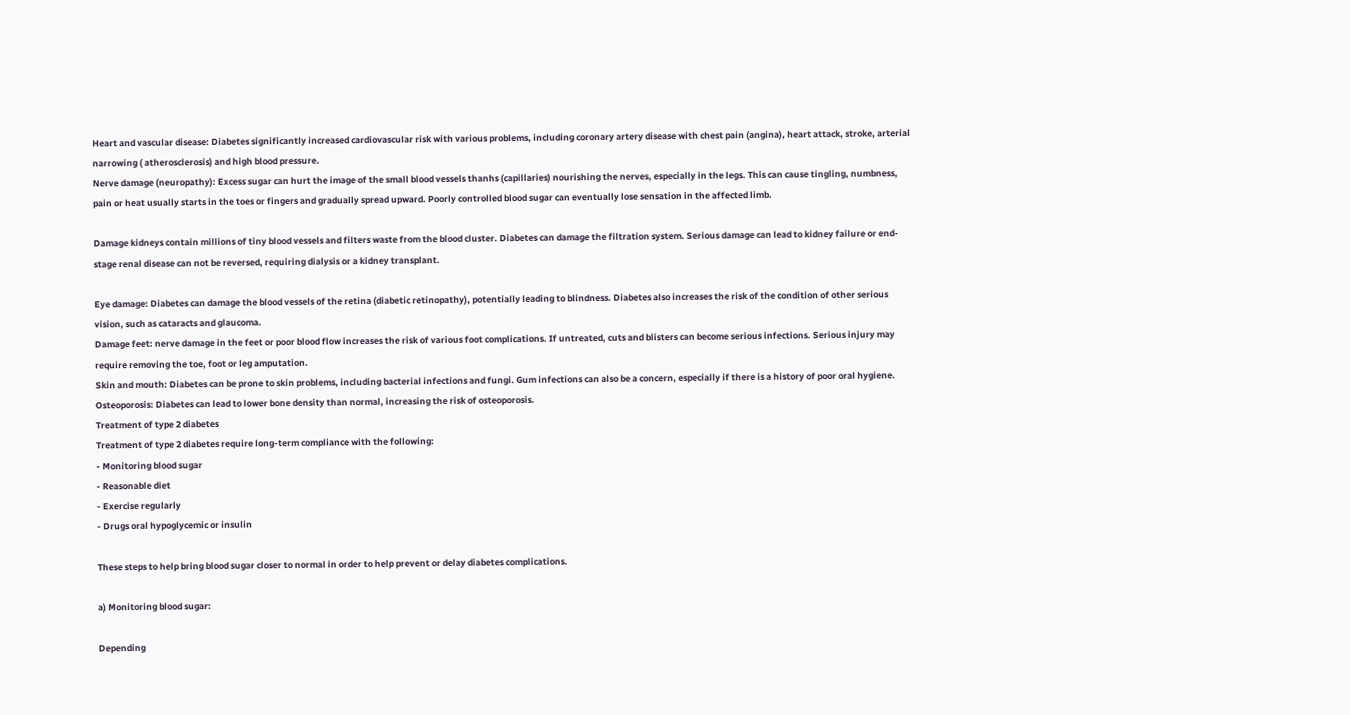Heart and vascular disease: Diabetes significantly increased cardiovascular risk with various problems, including coronary artery disease with chest pain (angina), heart attack, stroke, arterial narrowing ( atherosclerosis) and high blood pressure.
Nerve damage (neuropathy): Excess sugar can hurt the image of the small blood vessels thanhs (capillaries) nourishing the nerves, especially in the legs. This can cause tingling, numbness, pain or heat usually starts in the toes or fingers and gradually spread upward. Poorly controlled blood sugar can eventually lose sensation in the affected limb.

Damage kidneys contain millions of tiny blood vessels and filters waste from the blood cluster. Diabetes can damage the filtration system. Serious damage can lead to kidney failure or end-stage renal disease can not be reversed, requiring dialysis or a kidney transplant.

Eye damage: Diabetes can damage the blood vessels of the retina (diabetic retinopathy), potentially leading to blindness. Diabetes also increases the risk of the condition of other serious vision, such as cataracts and glaucoma.
Damage feet: nerve damage in the feet or poor blood flow increases the risk of various foot complications. If untreated, cuts and blisters can become serious infections. Serious injury may require removing the toe, foot or leg amputation.
Skin and mouth: Diabetes can be prone to skin problems, including bacterial infections and fungi. Gum infections can also be a concern, especially if there is a history of poor oral hygiene.
Osteoporosis: Diabetes can lead to lower bone density than normal, increasing the risk of osteoporosis.
Treatment of type 2 diabetes
Treatment of type 2 diabetes require long-term compliance with the following:
- Monitoring blood sugar
- Reasonable diet
- Exercise regularly
- Drugs oral hypoglycemic or insulin

These steps to help bring blood sugar closer to normal in order to help prevent or delay diabetes complications.

a) Monitoring blood sugar:

Depending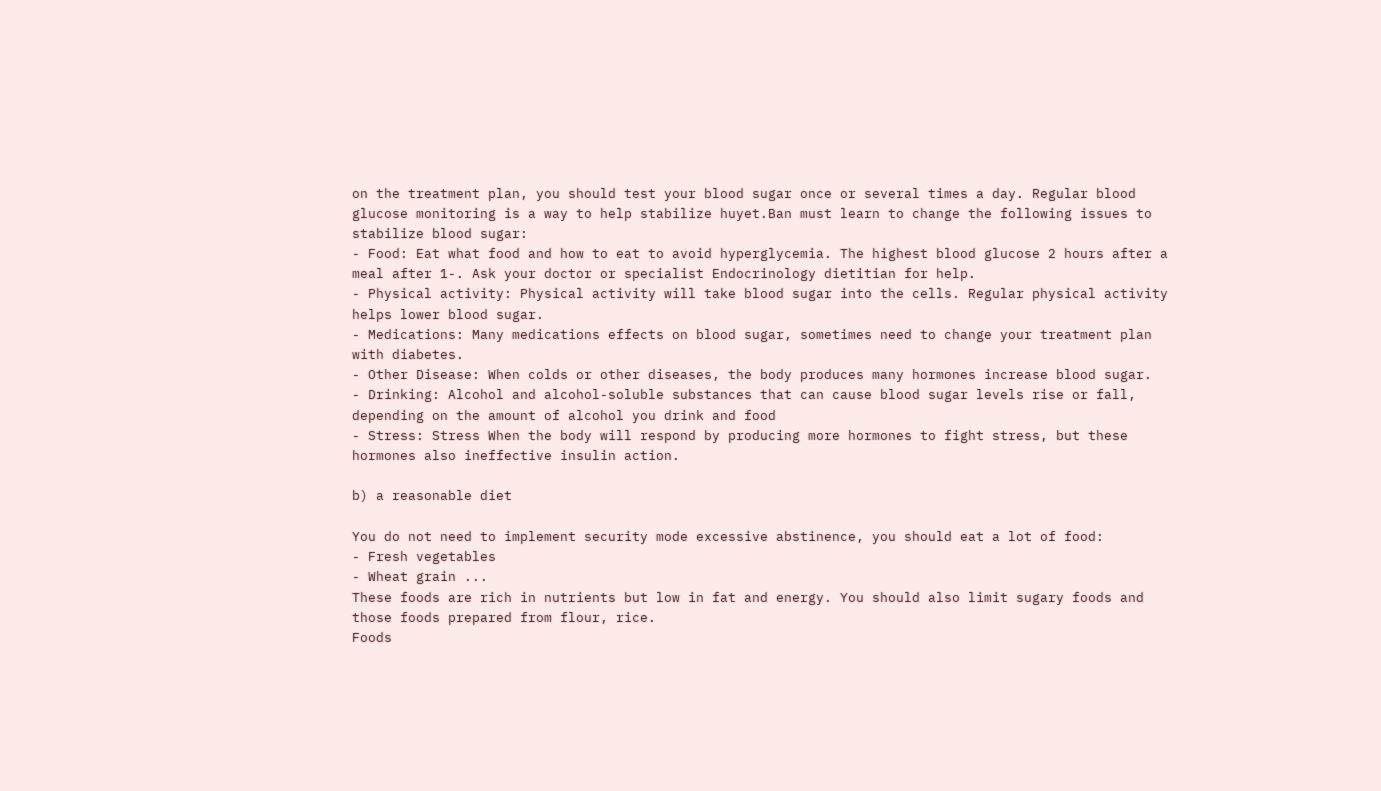on the treatment plan, you should test your blood sugar once or several times a day. Regular blood glucose monitoring is a way to help stabilize huyet.Ban must learn to change the following issues to stabilize blood sugar:
- Food: Eat what food and how to eat to avoid hyperglycemia. The highest blood glucose 2 hours after a meal after 1-. Ask your doctor or specialist Endocrinology dietitian for help.
- Physical activity: Physical activity will take blood sugar into the cells. Regular physical activity helps lower blood sugar.
- Medications: Many medications effects on blood sugar, sometimes need to change your treatment plan with diabetes.
- Other Disease: When colds or other diseases, the body produces many hormones increase blood sugar.
- Drinking: Alcohol and alcohol-soluble substances that can cause blood sugar levels rise or fall, depending on the amount of alcohol you drink and food
- Stress: Stress When the body will respond by producing more hormones to fight stress, but these hormones also ineffective insulin action.

b) a reasonable diet

You do not need to implement security mode excessive abstinence, you should eat a lot of food:
- Fresh vegetables
- Wheat grain ...
These foods are rich in nutrients but low in fat and energy. You should also limit sugary foods and those foods prepared from flour, rice.
Foods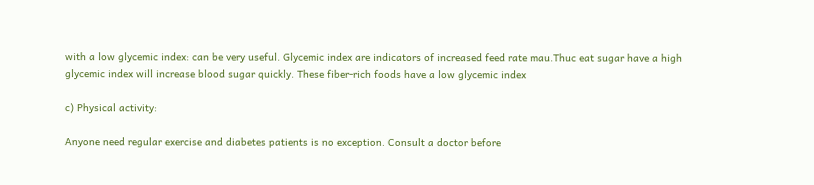with a low glycemic index: can be very useful. Glycemic index are indicators of increased feed rate mau.Thuc eat sugar have a high glycemic index will increase blood sugar quickly. These fiber-rich foods have a low glycemic index

c) Physical activity:

Anyone need regular exercise and diabetes patients is no exception. Consult a doctor before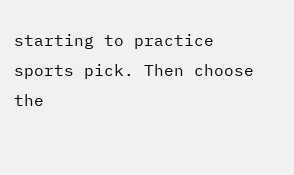starting to practice sports pick. Then choose the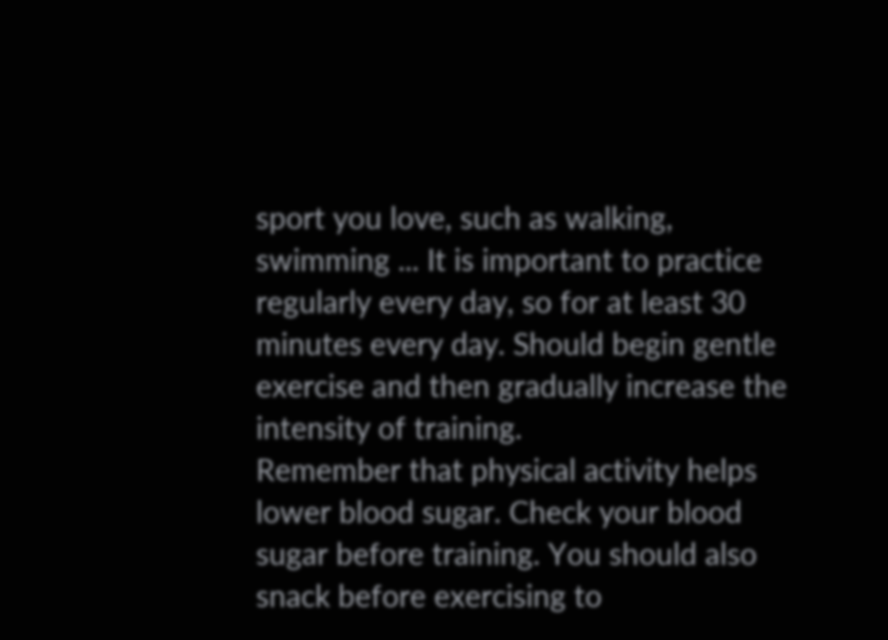sport you love, such as walking, swimming ... It is important to practice regularly every day, so for at least 30 minutes every day. Should begin gentle exercise and then gradually increase the intensity of training.
Remember that physical activity helps lower blood sugar. Check your blood sugar before training. You should also snack before exercising to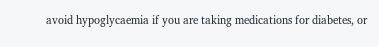avoid hypoglycaemia if you are taking medications for diabetes, or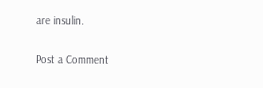are insulin.


Post a Comment